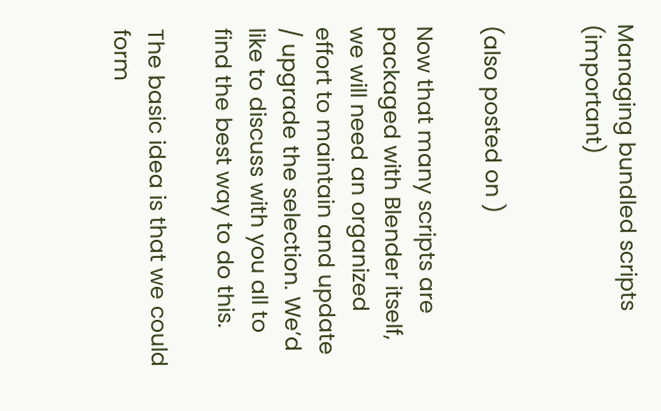Managing bundled scripts (important)


(also posted on )

Now that many scripts are packaged with Blender itself, we will need an organized effort to maintain and update / upgrade the selection. We’d like to discuss with you all to find the best way to do this.

The basic idea is that we could form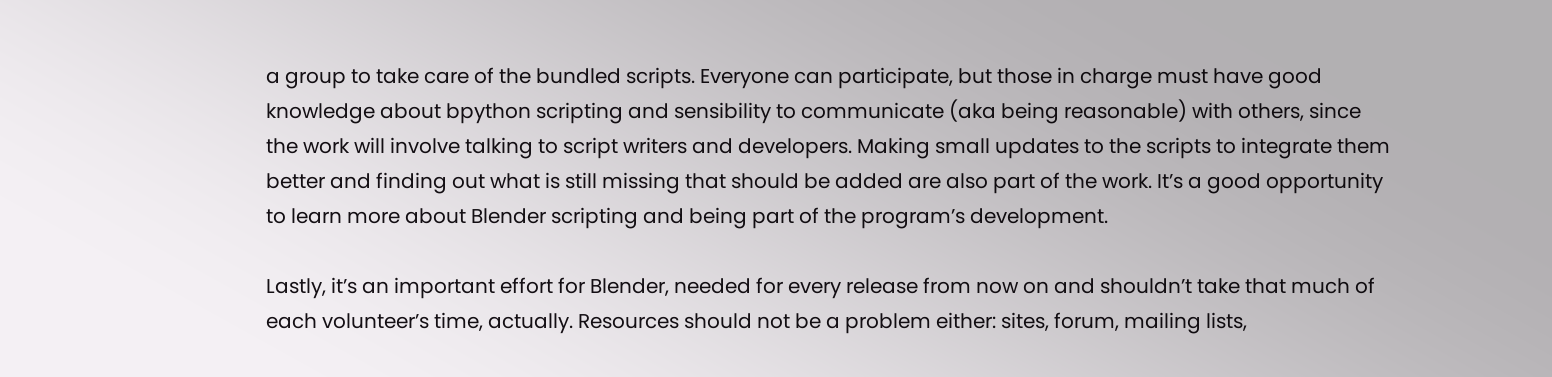a group to take care of the bundled scripts. Everyone can participate, but those in charge must have good knowledge about bpython scripting and sensibility to communicate (aka being reasonable) with others, since the work will involve talking to script writers and developers. Making small updates to the scripts to integrate them better and finding out what is still missing that should be added are also part of the work. It’s a good opportunity to learn more about Blender scripting and being part of the program’s development.

Lastly, it’s an important effort for Blender, needed for every release from now on and shouldn’t take that much of each volunteer’s time, actually. Resources should not be a problem either: sites, forum, mailing lists,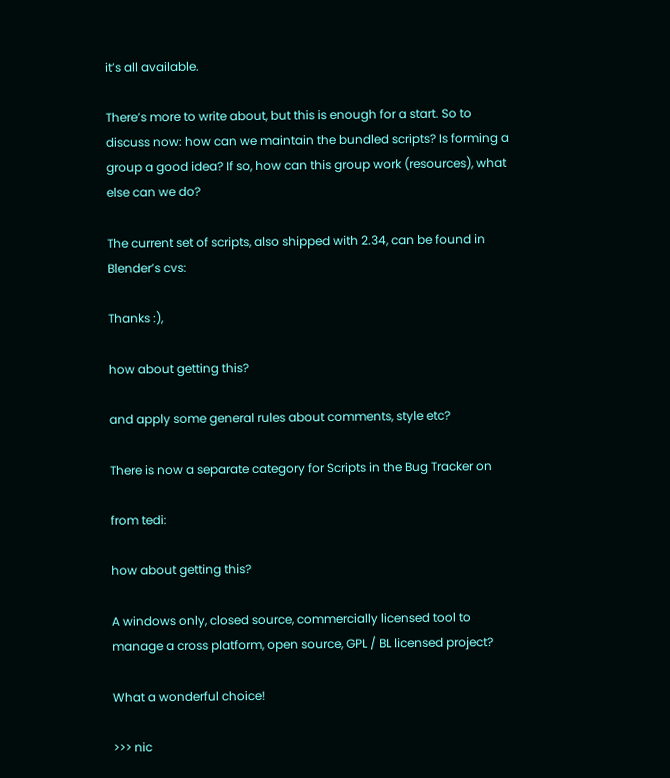it’s all available.

There’s more to write about, but this is enough for a start. So to discuss now: how can we maintain the bundled scripts? Is forming a group a good idea? If so, how can this group work (resources), what else can we do?

The current set of scripts, also shipped with 2.34, can be found in Blender’s cvs:

Thanks :),

how about getting this?

and apply some general rules about comments, style etc?

There is now a separate category for Scripts in the Bug Tracker on

from tedi:

how about getting this?

A windows only, closed source, commercially licensed tool to manage a cross platform, open source, GPL / BL licensed project?

What a wonderful choice!

>>> nic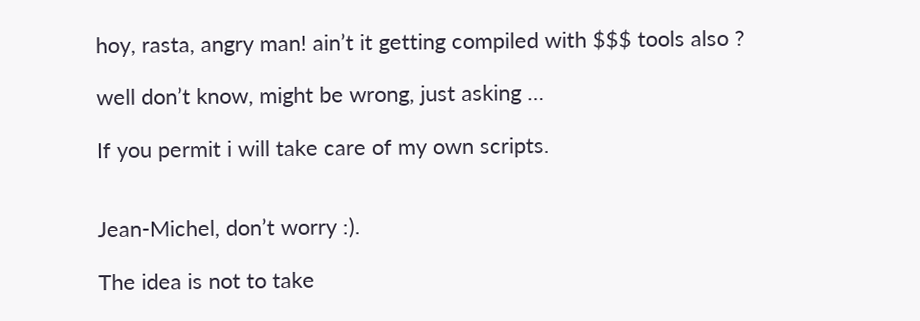hoy, rasta, angry man! ain’t it getting compiled with $$$ tools also ?

well don’t know, might be wrong, just asking …

If you permit i will take care of my own scripts.


Jean-Michel, don’t worry :).

The idea is not to take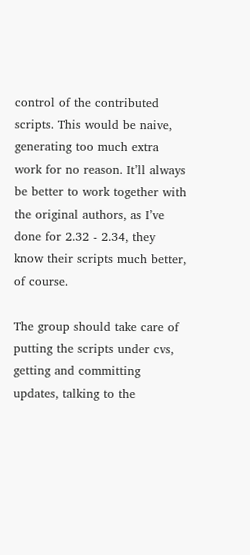control of the contributed scripts. This would be naive, generating too much extra work for no reason. It’ll always be better to work together with the original authors, as I’ve done for 2.32 - 2.34, they know their scripts much better, of course.

The group should take care of putting the scripts under cvs, getting and committing updates, talking to the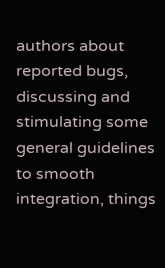authors about reported bugs, discussing and stimulating some general guidelines to smooth integration, things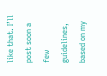like that. I’ll post soon a few guidelines, based on my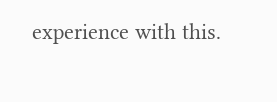experience with this.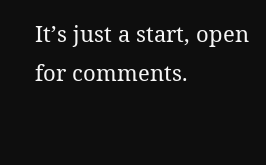It’s just a start, open for comments.